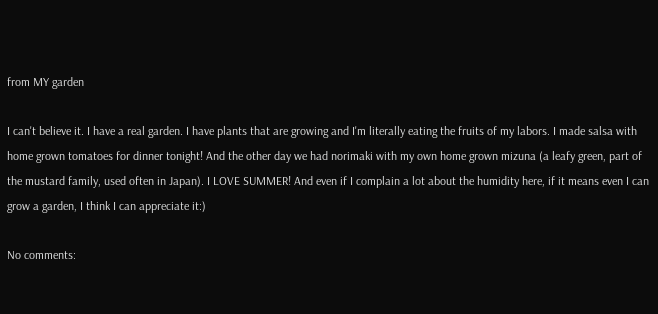from MY garden

I can't believe it. I have a real garden. I have plants that are growing and I'm literally eating the fruits of my labors. I made salsa with home grown tomatoes for dinner tonight! And the other day we had norimaki with my own home grown mizuna (a leafy green, part of the mustard family, used often in Japan). I LOVE SUMMER! And even if I complain a lot about the humidity here, if it means even I can grow a garden, I think I can appreciate it:)

No comments: